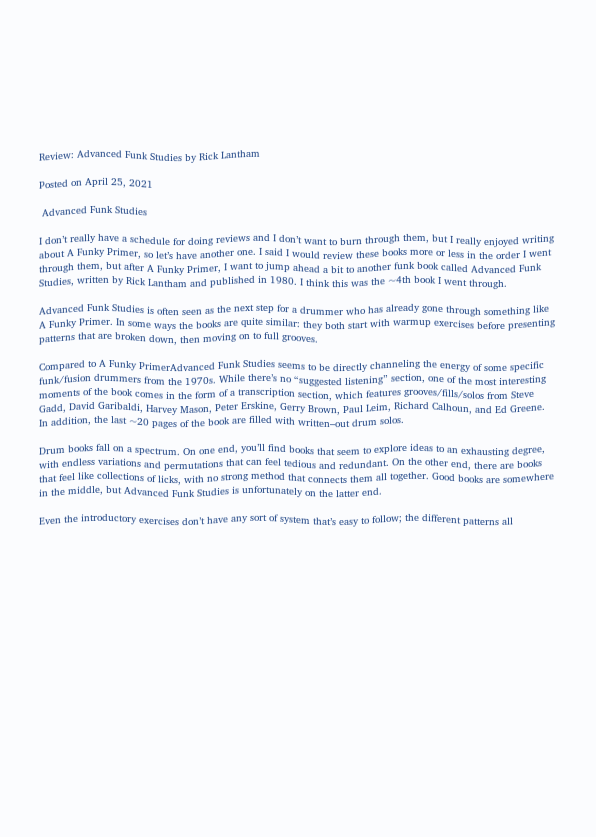Review: Advanced Funk Studies by Rick Lantham

Posted on April 25, 2021

 Advanced Funk Studies

I don’t really have a schedule for doing reviews and I don’t want to burn through them, but I really enjoyed writing about A Funky Primer, so let’s have another one. I said I would review these books more or less in the order I went through them, but after A Funky Primer, I want to jump ahead a bit to another funk book called Advanced Funk Studies, written by Rick Lantham and published in 1980. I think this was the ~4th book I went through.

Advanced Funk Studies is often seen as the next step for a drummer who has already gone through something like A Funky Primer. In some ways the books are quite similar: they both start with warmup exercises before presenting patterns that are broken down, then moving on to full grooves.

Compared to A Funky PrimerAdvanced Funk Studies seems to be directly channeling the energy of some specific funk/fusion drummers from the 1970s. While there’s no “suggested listening” section, one of the most interesting moments of the book comes in the form of a transcription section, which features grooves/fills/solos from Steve Gadd, David Garibaldi, Harvey Mason, Peter Erskine, Gerry Brown, Paul Leim, Richard Calhoun, and Ed Greene. In addition, the last ~20 pages of the book are filled with written–out drum solos.

Drum books fall on a spectrum. On one end, you’ll find books that seem to explore ideas to an exhausting degree, with endless variations and permutations that can feel tedious and redundant. On the other end, there are books that feel like collections of licks, with no strong method that connects them all together. Good books are somewhere in the middle, but Advanced Funk Studies is unfortunately on the latter end.

Even the introductory exercises don’t have any sort of system that’s easy to follow; the different patterns all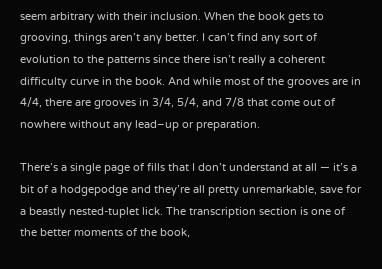seem arbitrary with their inclusion. When the book gets to grooving, things aren’t any better. I can’t find any sort of evolution to the patterns since there isn’t really a coherent difficulty curve in the book. And while most of the grooves are in 4/4, there are grooves in 3/4, 5/4, and 7/8 that come out of nowhere without any lead–up or preparation.

There’s a single page of fills that I don’t understand at all — it’s a bit of a hodgepodge and they’re all pretty unremarkable, save for a beastly nested-tuplet lick. The transcription section is one of the better moments of the book,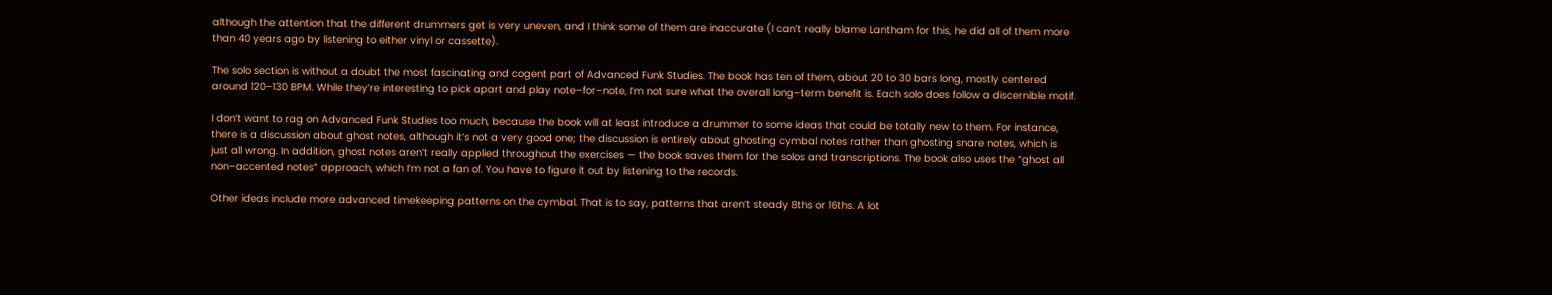although the attention that the different drummers get is very uneven, and I think some of them are inaccurate (I can’t really blame Lantham for this, he did all of them more than 40 years ago by listening to either vinyl or cassette).

The solo section is without a doubt the most fascinating and cogent part of Advanced Funk Studies. The book has ten of them, about 20 to 30 bars long, mostly centered around 120–130 BPM. While they’re interesting to pick apart and play note–for–note, I’m not sure what the overall long–term benefit is. Each solo does follow a discernible motif.

I don’t want to rag on Advanced Funk Studies too much, because the book will at least introduce a drummer to some ideas that could be totally new to them. For instance, there is a discussion about ghost notes, although it’s not a very good one; the discussion is entirely about ghosting cymbal notes rather than ghosting snare notes, which is just all wrong. In addition, ghost notes aren’t really applied throughout the exercises — the book saves them for the solos and transcriptions. The book also uses the “ghost all non–accented notes” approach, which I’m not a fan of. You have to figure it out by listening to the records.

Other ideas include more advanced timekeeping patterns on the cymbal. That is to say, patterns that aren’t steady 8ths or 16ths. A lot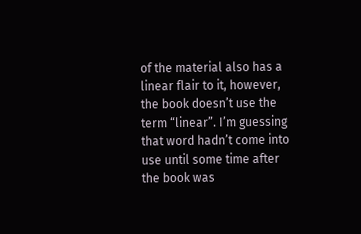of the material also has a linear flair to it, however, the book doesn’t use the term “linear”. I’m guessing that word hadn’t come into use until some time after the book was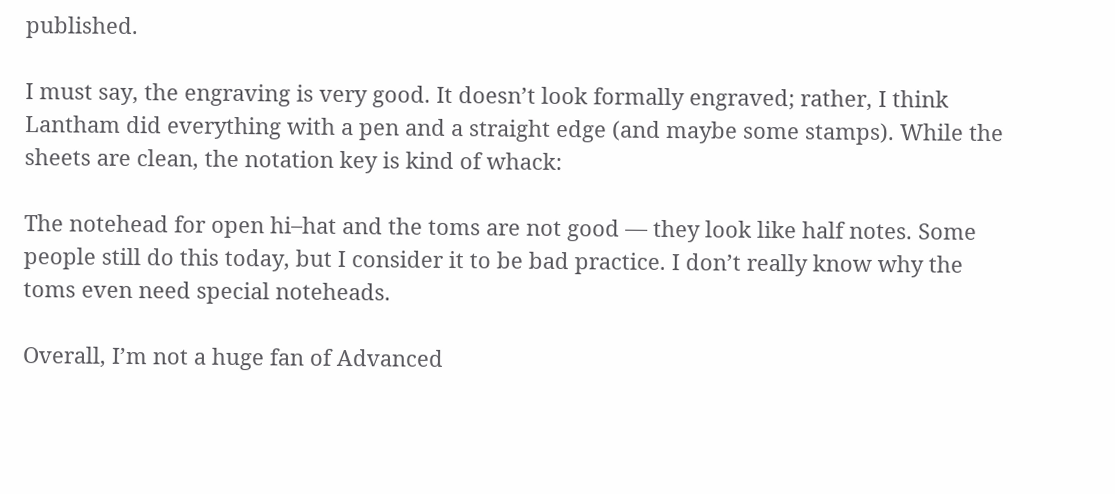published.

I must say, the engraving is very good. It doesn’t look formally engraved; rather, I think Lantham did everything with a pen and a straight edge (and maybe some stamps). While the sheets are clean, the notation key is kind of whack:

The notehead for open hi–hat and the toms are not good — they look like half notes. Some people still do this today, but I consider it to be bad practice. I don’t really know why the toms even need special noteheads.

Overall, I’m not a huge fan of Advanced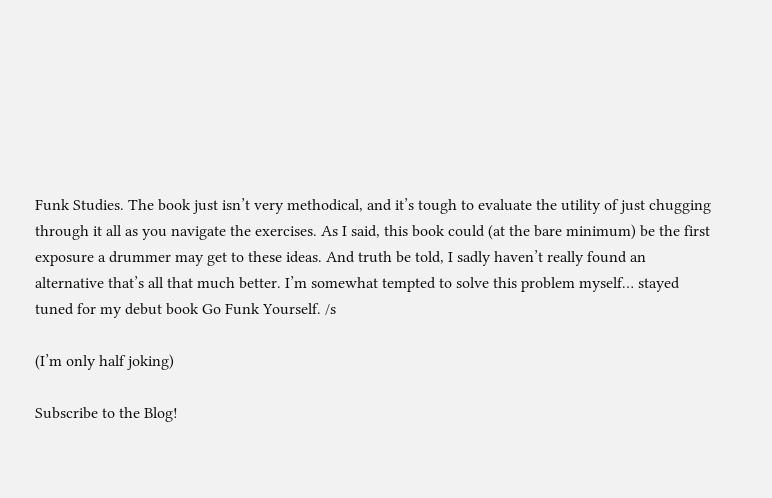Funk Studies. The book just isn’t very methodical, and it’s tough to evaluate the utility of just chugging through it all as you navigate the exercises. As I said, this book could (at the bare minimum) be the first exposure a drummer may get to these ideas. And truth be told, I sadly haven’t really found an alternative that’s all that much better. I’m somewhat tempted to solve this problem myself… stayed tuned for my debut book Go Funk Yourself. /s

(I’m only half joking)

Subscribe to the Blog!